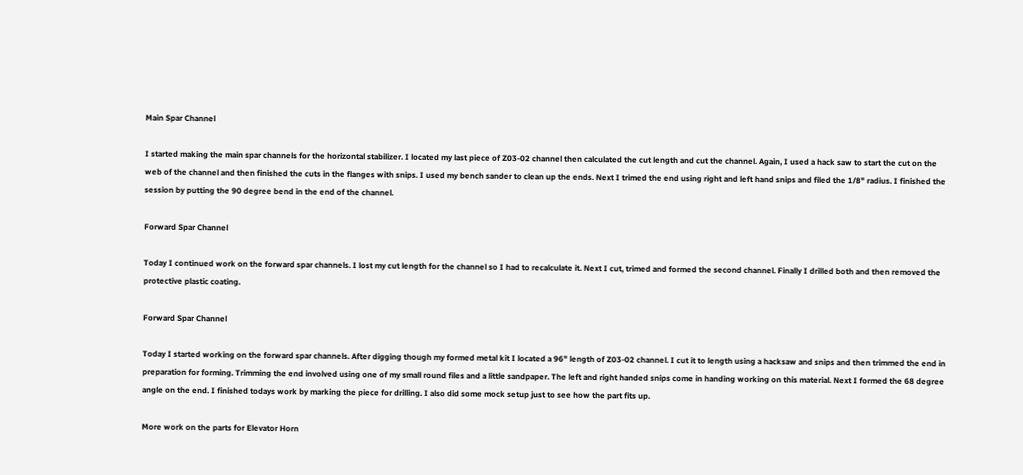Main Spar Channel

I started making the main spar channels for the horizontal stabilizer. I located my last piece of Z03-02 channel then calculated the cut length and cut the channel. Again, I used a hack saw to start the cut on the web of the channel and then finished the cuts in the flanges with snips. I used my bench sander to clean up the ends. Next I trimed the end using right and left hand snips and filed the 1/8" radius. I finished the session by putting the 90 degree bend in the end of the channel.

Forward Spar Channel

Today I continued work on the forward spar channels. I lost my cut length for the channel so I had to recalculate it. Next I cut, trimed and formed the second channel. Finally I drilled both and then removed the protective plastic coating.

Forward Spar Channel

Today I started working on the forward spar channels. After digging though my formed metal kit I located a 96" length of Z03-02 channel. I cut it to length using a hacksaw and snips and then trimmed the end in preparation for forming. Trimming the end involved using one of my small round files and a little sandpaper. The left and right handed snips come in handing working on this material. Next I formed the 68 degree angle on the end. I finished todays work by marking the piece for drilling. I also did some mock setup just to see how the part fits up.

More work on the parts for Elevator Horn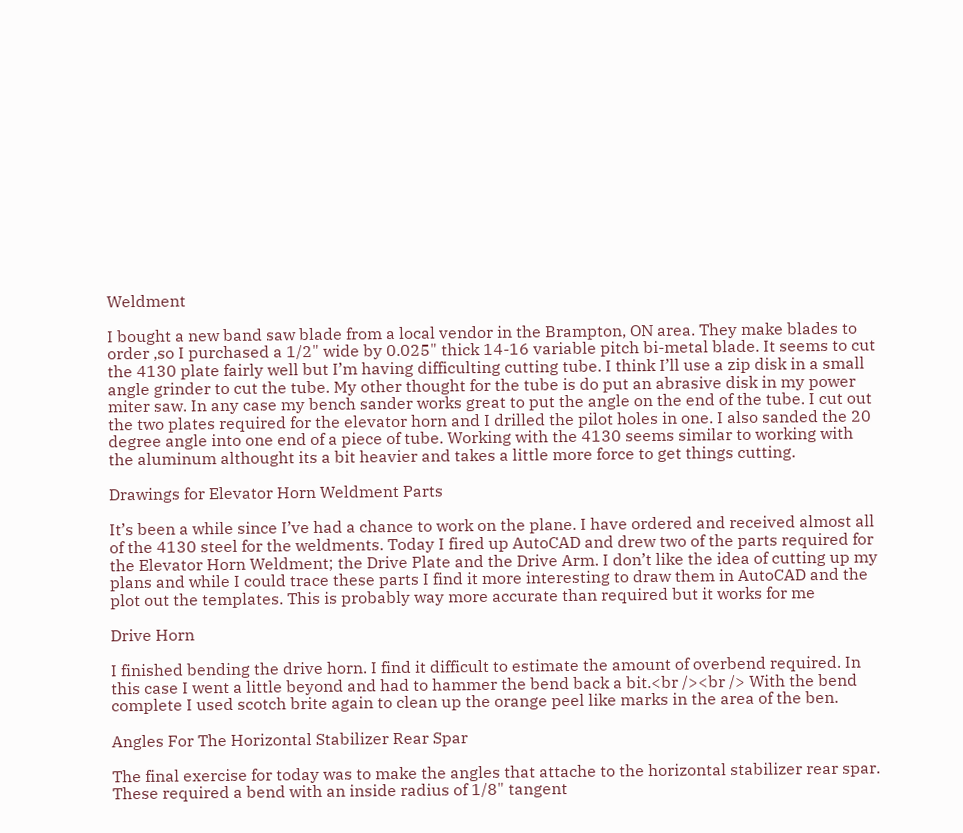Weldment

I bought a new band saw blade from a local vendor in the Brampton, ON area. They make blades to order ,so I purchased a 1/2" wide by 0.025" thick 14-16 variable pitch bi-metal blade. It seems to cut the 4130 plate fairly well but I’m having difficulting cutting tube. I think I’ll use a zip disk in a small angle grinder to cut the tube. My other thought for the tube is do put an abrasive disk in my power miter saw. In any case my bench sander works great to put the angle on the end of the tube. I cut out the two plates required for the elevator horn and I drilled the pilot holes in one. I also sanded the 20 degree angle into one end of a piece of tube. Working with the 4130 seems similar to working with the aluminum althought its a bit heavier and takes a little more force to get things cutting.

Drawings for Elevator Horn Weldment Parts

It’s been a while since I’ve had a chance to work on the plane. I have ordered and received almost all of the 4130 steel for the weldments. Today I fired up AutoCAD and drew two of the parts required for the Elevator Horn Weldment; the Drive Plate and the Drive Arm. I don’t like the idea of cutting up my plans and while I could trace these parts I find it more interesting to draw them in AutoCAD and the plot out the templates. This is probably way more accurate than required but it works for me

Drive Horn

I finished bending the drive horn. I find it difficult to estimate the amount of overbend required. In this case I went a little beyond and had to hammer the bend back a bit.<br /><br /> With the bend complete I used scotch brite again to clean up the orange peel like marks in the area of the ben.

Angles For The Horizontal Stabilizer Rear Spar

The final exercise for today was to make the angles that attache to the horizontal stabilizer rear spar. These required a bend with an inside radius of 1/8" tangent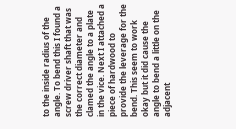to the inside radius of the angle. To bend this I found a screw driver shaft that was the correct diameter and clamed the angle to a plate in the vice. Next I attached a piece of hardwood to provide the leverage for the bend. This seem to work okay but it did cause the angle to bend a little on the adjacent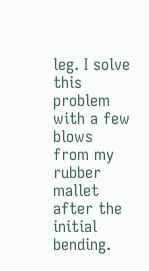leg. I solve this problem with a few blows from my rubber mallet after the initial bending.